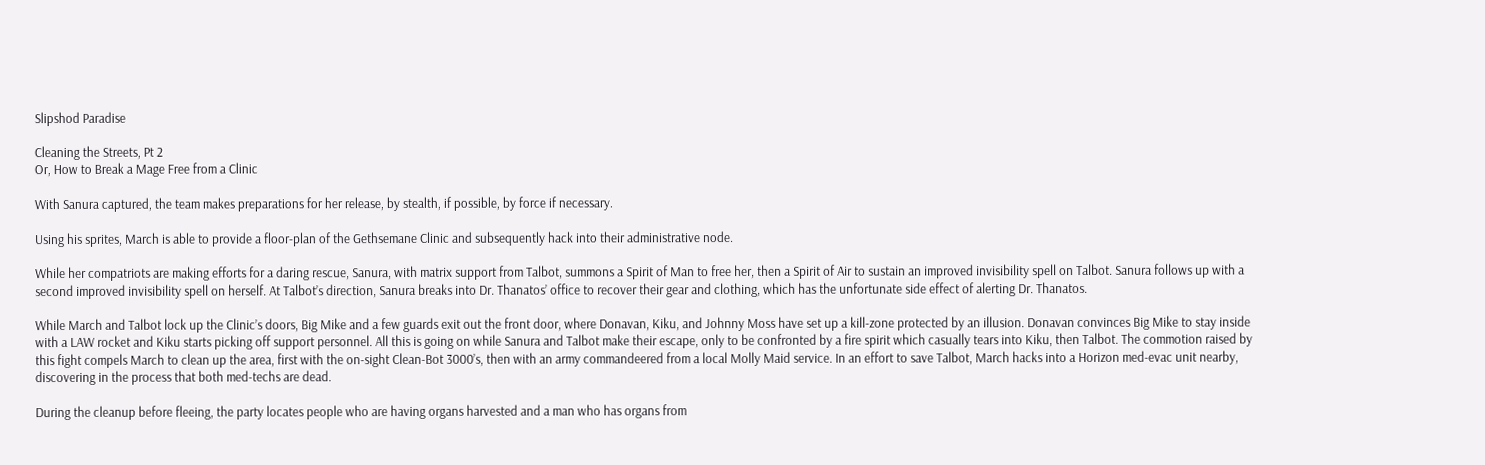Slipshod Paradise

Cleaning the Streets, Pt 2
Or, How to Break a Mage Free from a Clinic

With Sanura captured, the team makes preparations for her release, by stealth, if possible, by force if necessary.

Using his sprites, March is able to provide a floor-plan of the Gethsemane Clinic and subsequently hack into their administrative node.

While her compatriots are making efforts for a daring rescue, Sanura, with matrix support from Talbot, summons a Spirit of Man to free her, then a Spirit of Air to sustain an improved invisibility spell on Talbot. Sanura follows up with a second improved invisibility spell on herself. At Talbot’s direction, Sanura breaks into Dr. Thanatos’ office to recover their gear and clothing, which has the unfortunate side effect of alerting Dr. Thanatos.

While March and Talbot lock up the Clinic’s doors, Big Mike and a few guards exit out the front door, where Donavan, Kiku, and Johnny Moss have set up a kill-zone protected by an illusion. Donavan convinces Big Mike to stay inside with a LAW rocket and Kiku starts picking off support personnel. All this is going on while Sanura and Talbot make their escape, only to be confronted by a fire spirit which casually tears into Kiku, then Talbot. The commotion raised by this fight compels March to clean up the area, first with the on-sight Clean-Bot 3000’s, then with an army commandeered from a local Molly Maid service. In an effort to save Talbot, March hacks into a Horizon med-evac unit nearby, discovering in the process that both med-techs are dead.

During the cleanup before fleeing, the party locates people who are having organs harvested and a man who has organs from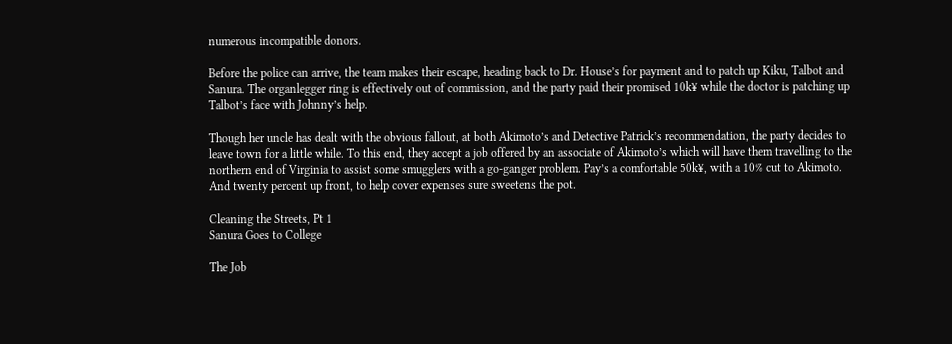numerous incompatible donors.

Before the police can arrive, the team makes their escape, heading back to Dr. House’s for payment and to patch up Kiku, Talbot and Sanura. The organlegger ring is effectively out of commission, and the party paid their promised 10k¥ while the doctor is patching up Talbot’s face with Johnny’s help.

Though her uncle has dealt with the obvious fallout, at both Akimoto’s and Detective Patrick’s recommendation, the party decides to leave town for a little while. To this end, they accept a job offered by an associate of Akimoto’s which will have them travelling to the northern end of Virginia to assist some smugglers with a go-ganger problem. Pay’s a comfortable 50k¥, with a 10% cut to Akimoto. And twenty percent up front, to help cover expenses sure sweetens the pot.

Cleaning the Streets, Pt 1
Sanura Goes to College

The Job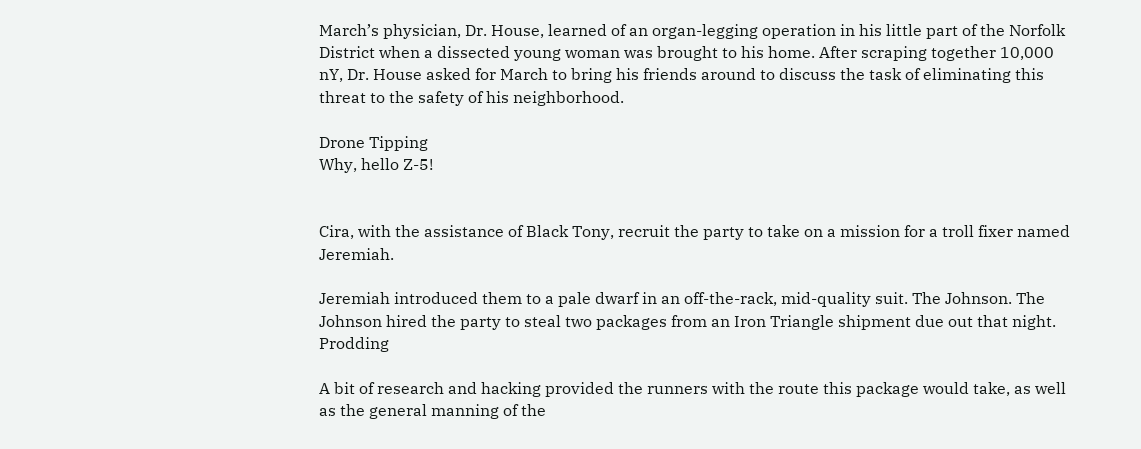March’s physician, Dr. House, learned of an organ-legging operation in his little part of the Norfolk District when a dissected young woman was brought to his home. After scraping together 10,000 nY, Dr. House asked for March to bring his friends around to discuss the task of eliminating this threat to the safety of his neighborhood.

Drone Tipping
Why, hello Z-5!


Cira, with the assistance of Black Tony, recruit the party to take on a mission for a troll fixer named Jeremiah.

Jeremiah introduced them to a pale dwarf in an off-the-rack, mid-quality suit. The Johnson. The Johnson hired the party to steal two packages from an Iron Triangle shipment due out that night. Prodding

A bit of research and hacking provided the runners with the route this package would take, as well as the general manning of the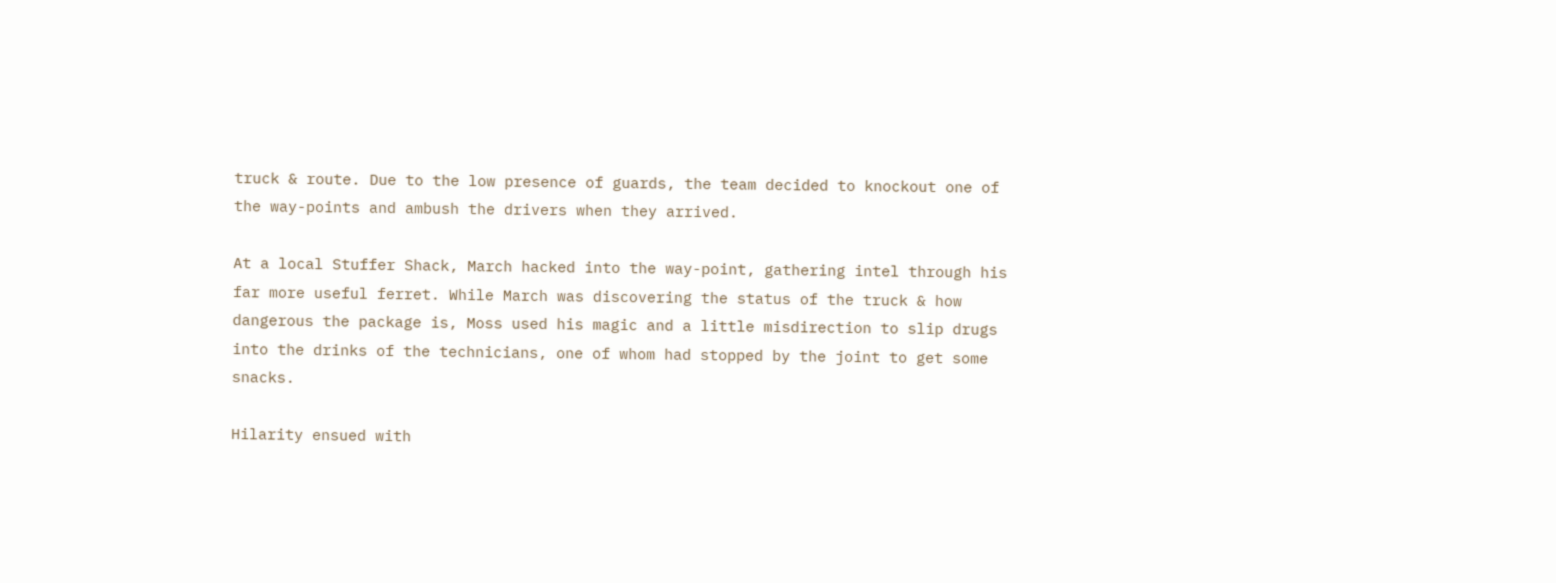truck & route. Due to the low presence of guards, the team decided to knockout one of the way-points and ambush the drivers when they arrived.

At a local Stuffer Shack, March hacked into the way-point, gathering intel through his far more useful ferret. While March was discovering the status of the truck & how dangerous the package is, Moss used his magic and a little misdirection to slip drugs into the drinks of the technicians, one of whom had stopped by the joint to get some snacks.

Hilarity ensued with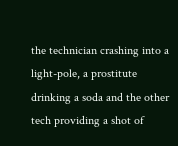the technician crashing into a light-pole, a prostitute drinking a soda and the other tech providing a shot of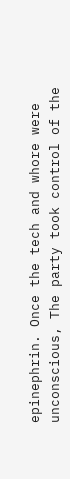epinephrin. Once the tech and whore were unconscious, The party took control of the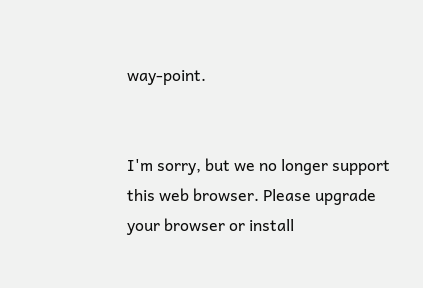way-point.


I'm sorry, but we no longer support this web browser. Please upgrade your browser or install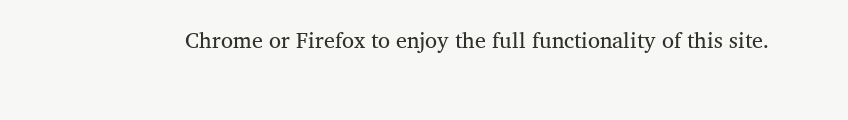Chrome or Firefox to enjoy the full functionality of this site.